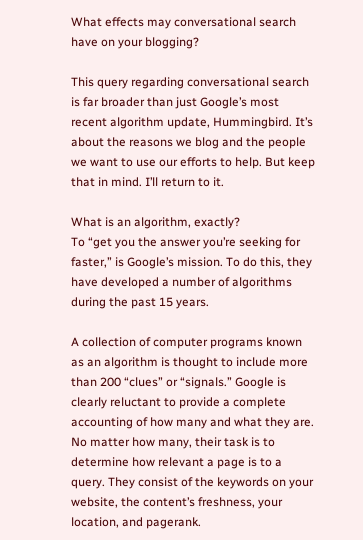What effects may conversational search have on your blogging?

This query regarding conversational search is far broader than just Google’s most recent algorithm update, Hummingbird. It’s about the reasons we blog and the people we want to use our efforts to help. But keep that in mind. I’ll return to it.

What is an algorithm, exactly?
To “get you the answer you’re seeking for faster,” is Google’s mission. To do this, they have developed a number of algorithms during the past 15 years.

A collection of computer programs known as an algorithm is thought to include more than 200 “clues” or “signals.” Google is clearly reluctant to provide a complete accounting of how many and what they are. No matter how many, their task is to determine how relevant a page is to a query. They consist of the keywords on your website, the content’s freshness, your location, and pagerank.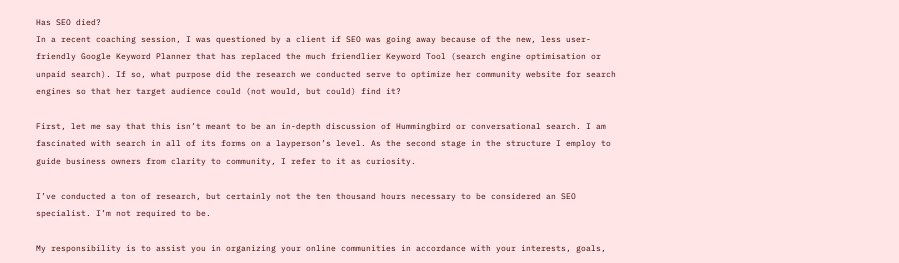Has SEO died?
In a recent coaching session, I was questioned by a client if SEO was going away because of the new, less user-friendly Google Keyword Planner that has replaced the much friendlier Keyword Tool (search engine optimisation or unpaid search). If so, what purpose did the research we conducted serve to optimize her community website for search engines so that her target audience could (not would, but could) find it?

First, let me say that this isn’t meant to be an in-depth discussion of Hummingbird or conversational search. I am fascinated with search in all of its forms on a layperson’s level. As the second stage in the structure I employ to guide business owners from clarity to community, I refer to it as curiosity.

I’ve conducted a ton of research, but certainly not the ten thousand hours necessary to be considered an SEO specialist. I’m not required to be.

My responsibility is to assist you in organizing your online communities in accordance with your interests, goals,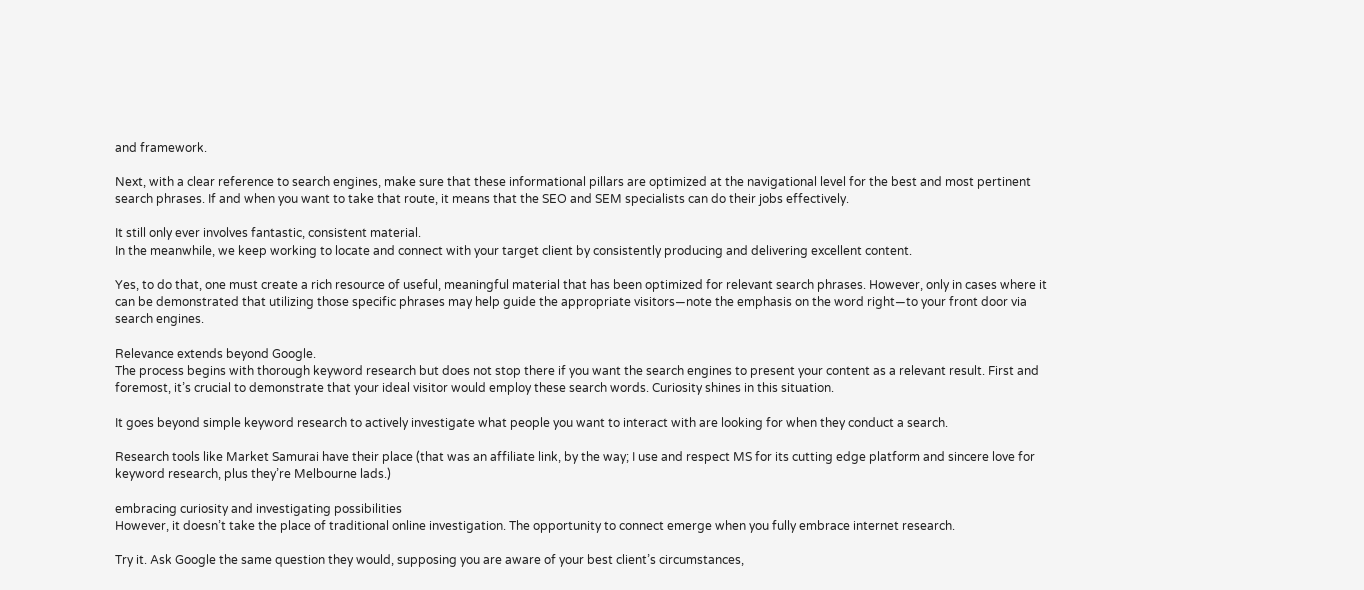and framework.

Next, with a clear reference to search engines, make sure that these informational pillars are optimized at the navigational level for the best and most pertinent search phrases. If and when you want to take that route, it means that the SEO and SEM specialists can do their jobs effectively.

It still only ever involves fantastic, consistent material.
In the meanwhile, we keep working to locate and connect with your target client by consistently producing and delivering excellent content.

Yes, to do that, one must create a rich resource of useful, meaningful material that has been optimized for relevant search phrases. However, only in cases where it can be demonstrated that utilizing those specific phrases may help guide the appropriate visitors—note the emphasis on the word right—to your front door via search engines.

Relevance extends beyond Google.
The process begins with thorough keyword research but does not stop there if you want the search engines to present your content as a relevant result. First and foremost, it’s crucial to demonstrate that your ideal visitor would employ these search words. Curiosity shines in this situation.

It goes beyond simple keyword research to actively investigate what people you want to interact with are looking for when they conduct a search.

Research tools like Market Samurai have their place (that was an affiliate link, by the way; I use and respect MS for its cutting edge platform and sincere love for keyword research, plus they’re Melbourne lads.)

embracing curiosity and investigating possibilities
However, it doesn’t take the place of traditional online investigation. The opportunity to connect emerge when you fully embrace internet research.

Try it. Ask Google the same question they would, supposing you are aware of your best client’s circumstances,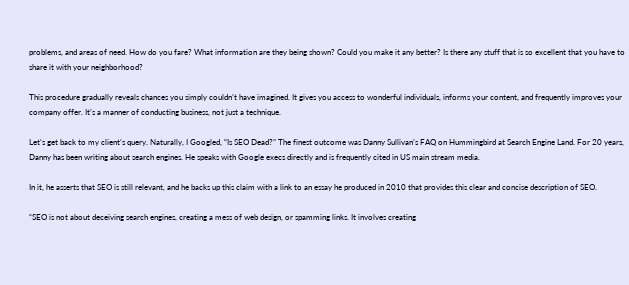problems, and areas of need. How do you fare? What information are they being shown? Could you make it any better? Is there any stuff that is so excellent that you have to share it with your neighborhood?

This procedure gradually reveals chances you simply couldn’t have imagined. It gives you access to wonderful individuals, informs your content, and frequently improves your company offer. It’s a manner of conducting business, not just a technique.

Let’s get back to my client’s query. Naturally, I Googled, “Is SEO Dead?” The finest outcome was Danny Sullivan’s FAQ on Hummingbird at Search Engine Land. For 20 years, Danny has been writing about search engines. He speaks with Google execs directly and is frequently cited in US main stream media.

In it, he asserts that SEO is still relevant, and he backs up this claim with a link to an essay he produced in 2010 that provides this clear and concise description of SEO.

“SEO is not about deceiving search engines, creating a mess of web design, or spamming links. It involves creating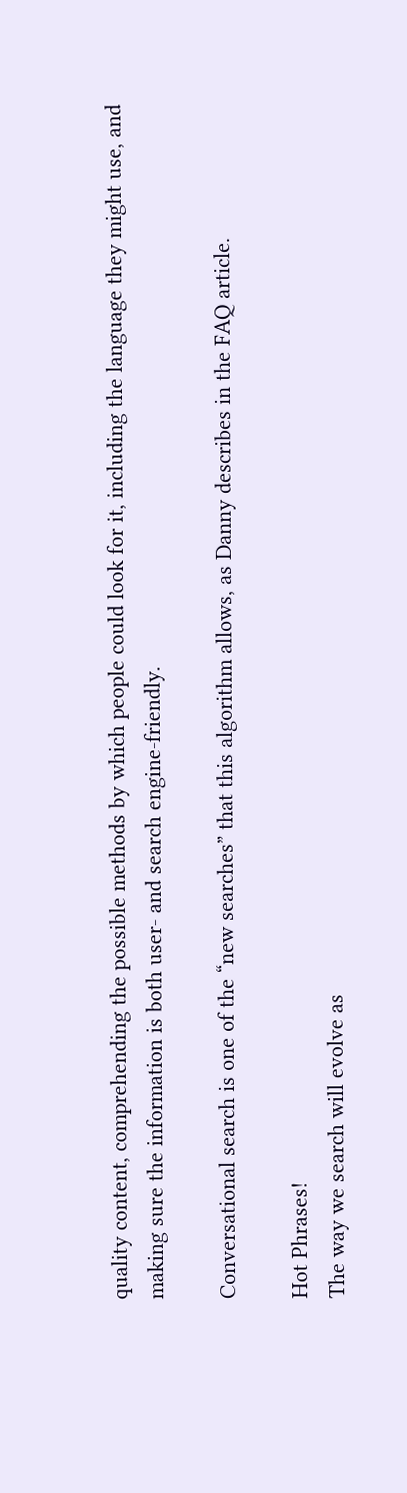quality content, comprehending the possible methods by which people could look for it, including the language they might use, and making sure the information is both user- and search engine-friendly.

Conversational search is one of the “new searches” that this algorithm allows, as Danny describes in the FAQ article.

Hot Phrases!
The way we search will evolve as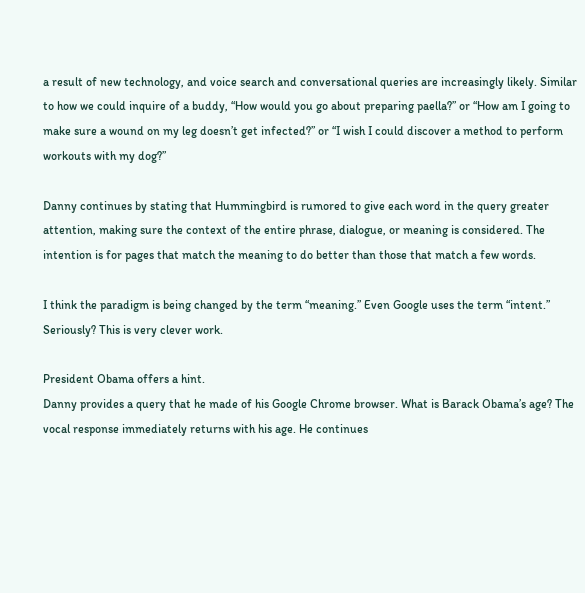a result of new technology, and voice search and conversational queries are increasingly likely. Similar to how we could inquire of a buddy, “How would you go about preparing paella?” or “How am I going to make sure a wound on my leg doesn’t get infected?” or “I wish I could discover a method to perform workouts with my dog?”

Danny continues by stating that Hummingbird is rumored to give each word in the query greater attention, making sure the context of the entire phrase, dialogue, or meaning is considered. The intention is for pages that match the meaning to do better than those that match a few words.

I think the paradigm is being changed by the term “meaning.” Even Google uses the term “intent.” Seriously? This is very clever work.

President Obama offers a hint.
Danny provides a query that he made of his Google Chrome browser. What is Barack Obama’s age? The vocal response immediately returns with his age. He continues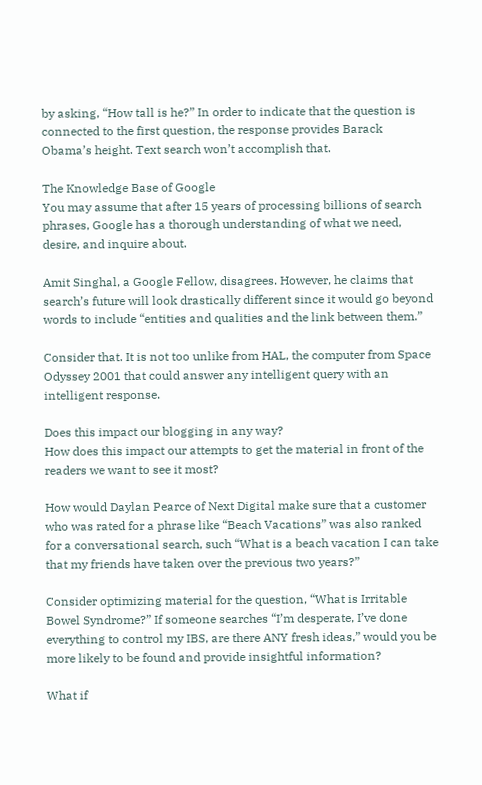by asking, “How tall is he?” In order to indicate that the question is connected to the first question, the response provides Barack Obama’s height. Text search won’t accomplish that.

The Knowledge Base of Google
You may assume that after 15 years of processing billions of search phrases, Google has a thorough understanding of what we need, desire, and inquire about.

Amit Singhal, a Google Fellow, disagrees. However, he claims that search’s future will look drastically different since it would go beyond words to include “entities and qualities and the link between them.”

Consider that. It is not too unlike from HAL, the computer from Space Odyssey 2001 that could answer any intelligent query with an intelligent response.

Does this impact our blogging in any way?
How does this impact our attempts to get the material in front of the readers we want to see it most?

How would Daylan Pearce of Next Digital make sure that a customer who was rated for a phrase like “Beach Vacations” was also ranked for a conversational search, such “What is a beach vacation I can take that my friends have taken over the previous two years?”

Consider optimizing material for the question, “What is Irritable Bowel Syndrome?” If someone searches “I’m desperate, I’ve done everything to control my IBS, are there ANY fresh ideas,” would you be more likely to be found and provide insightful information?

What if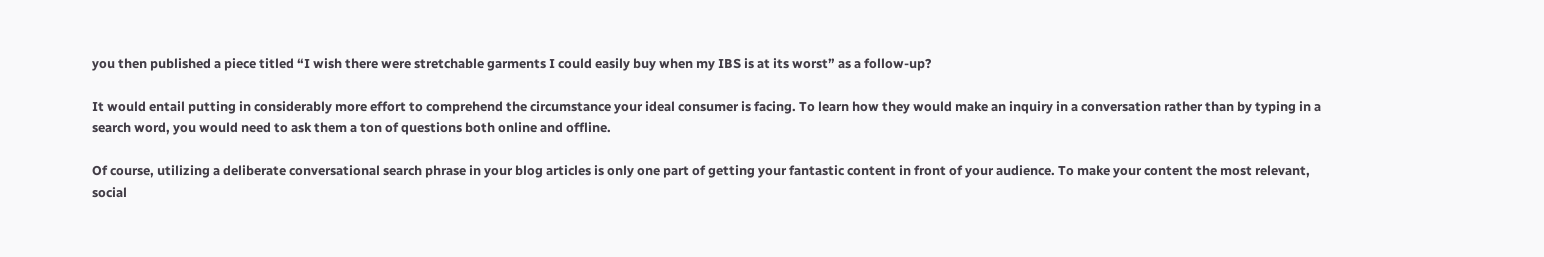you then published a piece titled “I wish there were stretchable garments I could easily buy when my IBS is at its worst” as a follow-up?

It would entail putting in considerably more effort to comprehend the circumstance your ideal consumer is facing. To learn how they would make an inquiry in a conversation rather than by typing in a search word, you would need to ask them a ton of questions both online and offline.

Of course, utilizing a deliberate conversational search phrase in your blog articles is only one part of getting your fantastic content in front of your audience. To make your content the most relevant, social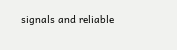signals and reliable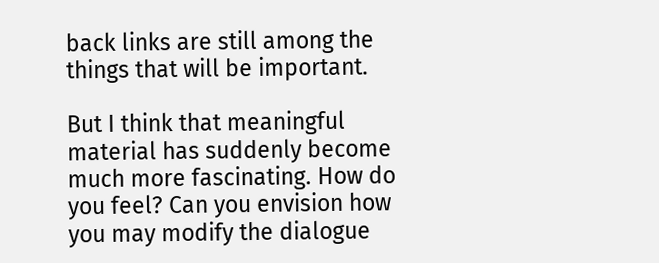back links are still among the things that will be important.

But I think that meaningful material has suddenly become much more fascinating. How do you feel? Can you envision how you may modify the dialogue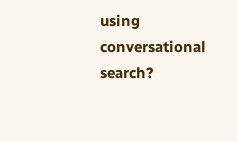using conversational search?